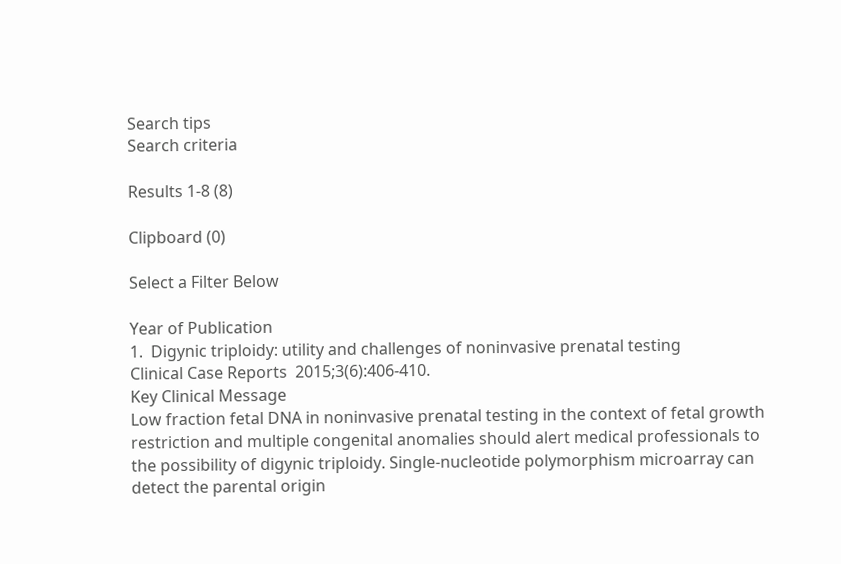Search tips
Search criteria

Results 1-8 (8)

Clipboard (0)

Select a Filter Below

Year of Publication
1.  Digynic triploidy: utility and challenges of noninvasive prenatal testing
Clinical Case Reports  2015;3(6):406-410.
Key Clinical Message
Low fraction fetal DNA in noninvasive prenatal testing in the context of fetal growth restriction and multiple congenital anomalies should alert medical professionals to the possibility of digynic triploidy. Single-nucleotide polymorphism microarray can detect the parental origin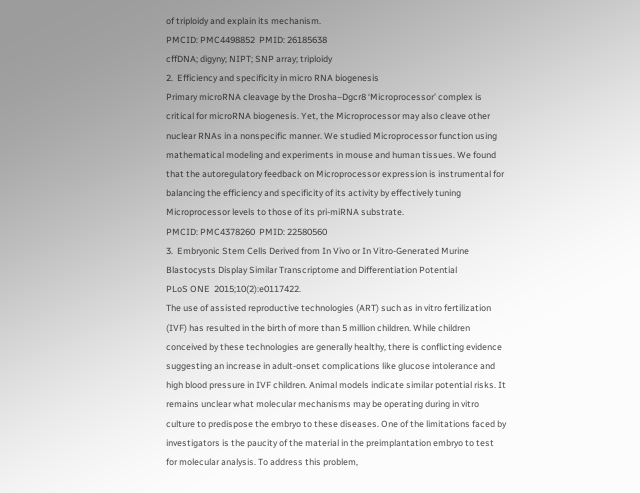of triploidy and explain its mechanism.
PMCID: PMC4498852  PMID: 26185638
cffDNA; digyny; NIPT; SNP array; triploidy
2.  Efficiency and specificity in micro RNA biogenesis
Primary microRNA cleavage by the Drosha–Dgcr8 ‘Microprocessor’ complex is critical for microRNA biogenesis. Yet, the Microprocessor may also cleave other nuclear RNAs in a nonspecific manner. We studied Microprocessor function using mathematical modeling and experiments in mouse and human tissues. We found that the autoregulatory feedback on Microprocessor expression is instrumental for balancing the efficiency and specificity of its activity by effectively tuning Microprocessor levels to those of its pri-miRNA substrate.
PMCID: PMC4378260  PMID: 22580560
3.  Embryonic Stem Cells Derived from In Vivo or In Vitro-Generated Murine Blastocysts Display Similar Transcriptome and Differentiation Potential
PLoS ONE  2015;10(2):e0117422.
The use of assisted reproductive technologies (ART) such as in vitro fertilization (IVF) has resulted in the birth of more than 5 million children. While children conceived by these technologies are generally healthy, there is conflicting evidence suggesting an increase in adult-onset complications like glucose intolerance and high blood pressure in IVF children. Animal models indicate similar potential risks. It remains unclear what molecular mechanisms may be operating during in vitro culture to predispose the embryo to these diseases. One of the limitations faced by investigators is the paucity of the material in the preimplantation embryo to test for molecular analysis. To address this problem,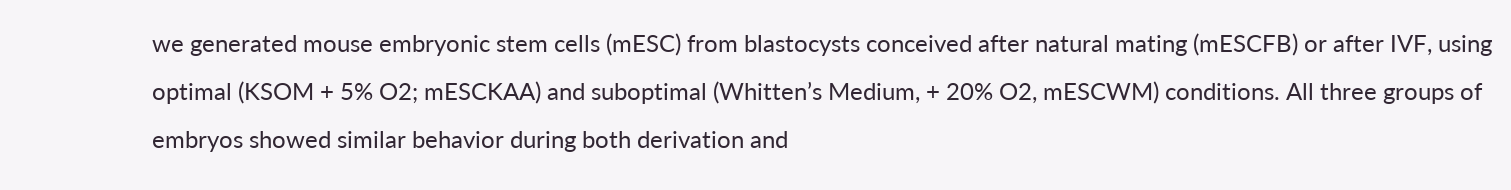we generated mouse embryonic stem cells (mESC) from blastocysts conceived after natural mating (mESCFB) or after IVF, using optimal (KSOM + 5% O2; mESCKAA) and suboptimal (Whitten’s Medium, + 20% O2, mESCWM) conditions. All three groups of embryos showed similar behavior during both derivation and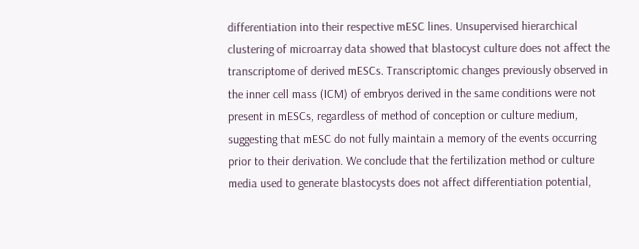differentiation into their respective mESC lines. Unsupervised hierarchical clustering of microarray data showed that blastocyst culture does not affect the transcriptome of derived mESCs. Transcriptomic changes previously observed in the inner cell mass (ICM) of embryos derived in the same conditions were not present in mESCs, regardless of method of conception or culture medium, suggesting that mESC do not fully maintain a memory of the events occurring prior to their derivation. We conclude that the fertilization method or culture media used to generate blastocysts does not affect differentiation potential,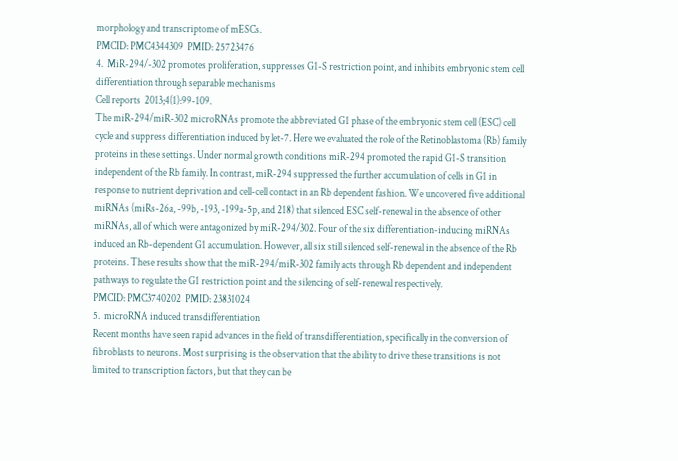morphology and transcriptome of mESCs.
PMCID: PMC4344309  PMID: 25723476
4.  MiR-294/-302 promotes proliferation, suppresses G1-S restriction point, and inhibits embryonic stem cell differentiation through separable mechanisms
Cell reports  2013;4(1):99-109.
The miR-294/miR-302 microRNAs promote the abbreviated G1 phase of the embryonic stem cell (ESC) cell cycle and suppress differentiation induced by let-7. Here we evaluated the role of the Retinoblastoma (Rb) family proteins in these settings. Under normal growth conditions miR-294 promoted the rapid G1-S transition independent of the Rb family. In contrast, miR-294 suppressed the further accumulation of cells in G1 in response to nutrient deprivation and cell-cell contact in an Rb dependent fashion. We uncovered five additional miRNAs (miRs-26a, -99b, -193, -199a-5p, and 218) that silenced ESC self-renewal in the absence of other miRNAs, all of which were antagonized by miR-294/302. Four of the six differentiation-inducing miRNAs induced an Rb-dependent G1 accumulation. However, all six still silenced self-renewal in the absence of the Rb proteins. These results show that the miR-294/miR-302 family acts through Rb dependent and independent pathways to regulate the G1 restriction point and the silencing of self-renewal respectively.
PMCID: PMC3740202  PMID: 23831024
5.  microRNA induced transdifferentiation
Recent months have seen rapid advances in the field of transdifferentiation, specifically in the conversion of fibroblasts to neurons. Most surprising is the observation that the ability to drive these transitions is not limited to transcription factors, but that they can be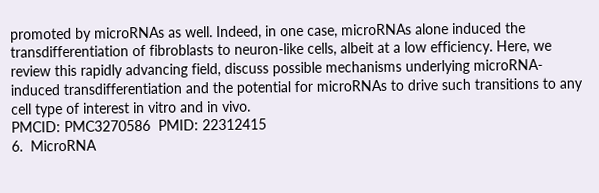promoted by microRNAs as well. Indeed, in one case, microRNAs alone induced the transdifferentiation of fibroblasts to neuron-like cells, albeit at a low efficiency. Here, we review this rapidly advancing field, discuss possible mechanisms underlying microRNA-induced transdifferentiation and the potential for microRNAs to drive such transitions to any cell type of interest in vitro and in vivo.
PMCID: PMC3270586  PMID: 22312415
6.  MicroRNA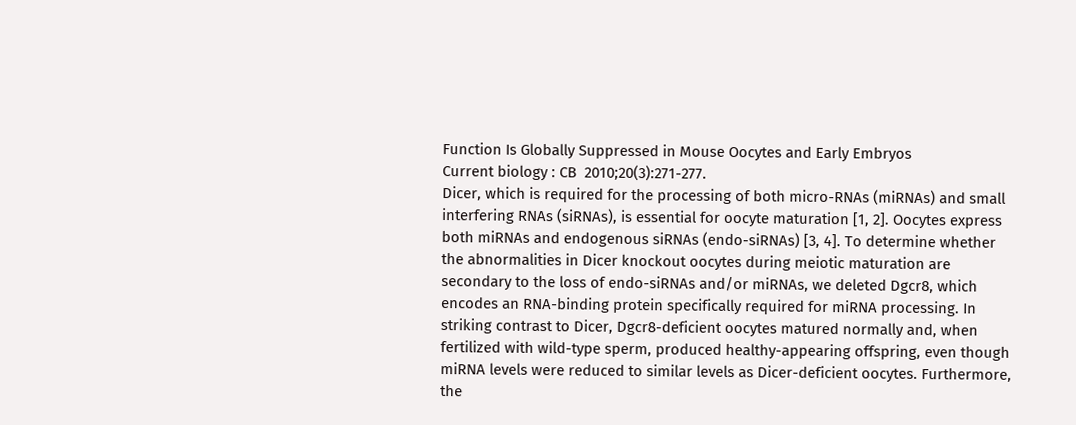Function Is Globally Suppressed in Mouse Oocytes and Early Embryos
Current biology : CB  2010;20(3):271-277.
Dicer, which is required for the processing of both micro-RNAs (miRNAs) and small interfering RNAs (siRNAs), is essential for oocyte maturation [1, 2]. Oocytes express both miRNAs and endogenous siRNAs (endo-siRNAs) [3, 4]. To determine whether the abnormalities in Dicer knockout oocytes during meiotic maturation are secondary to the loss of endo-siRNAs and/or miRNAs, we deleted Dgcr8, which encodes an RNA-binding protein specifically required for miRNA processing. In striking contrast to Dicer, Dgcr8-deficient oocytes matured normally and, when fertilized with wild-type sperm, produced healthy-appearing offspring, even though miRNA levels were reduced to similar levels as Dicer-deficient oocytes. Furthermore, the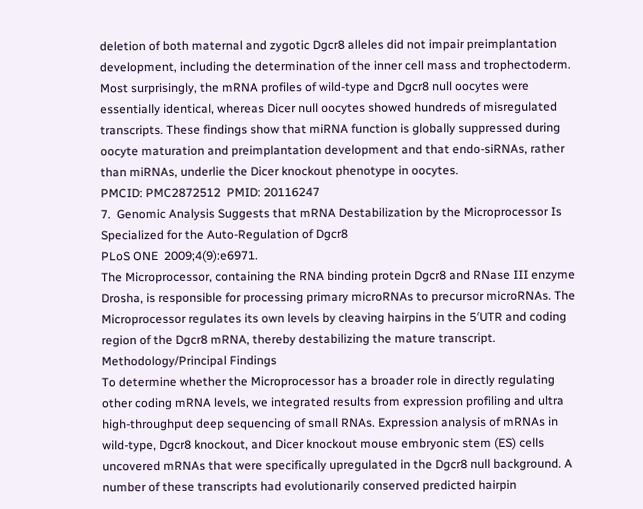deletion of both maternal and zygotic Dgcr8 alleles did not impair preimplantation development, including the determination of the inner cell mass and trophectoderm. Most surprisingly, the mRNA profiles of wild-type and Dgcr8 null oocytes were essentially identical, whereas Dicer null oocytes showed hundreds of misregulated transcripts. These findings show that miRNA function is globally suppressed during oocyte maturation and preimplantation development and that endo-siRNAs, rather than miRNAs, underlie the Dicer knockout phenotype in oocytes.
PMCID: PMC2872512  PMID: 20116247
7.  Genomic Analysis Suggests that mRNA Destabilization by the Microprocessor Is Specialized for the Auto-Regulation of Dgcr8
PLoS ONE  2009;4(9):e6971.
The Microprocessor, containing the RNA binding protein Dgcr8 and RNase III enzyme Drosha, is responsible for processing primary microRNAs to precursor microRNAs. The Microprocessor regulates its own levels by cleaving hairpins in the 5′UTR and coding region of the Dgcr8 mRNA, thereby destabilizing the mature transcript.
Methodology/Principal Findings
To determine whether the Microprocessor has a broader role in directly regulating other coding mRNA levels, we integrated results from expression profiling and ultra high-throughput deep sequencing of small RNAs. Expression analysis of mRNAs in wild-type, Dgcr8 knockout, and Dicer knockout mouse embryonic stem (ES) cells uncovered mRNAs that were specifically upregulated in the Dgcr8 null background. A number of these transcripts had evolutionarily conserved predicted hairpin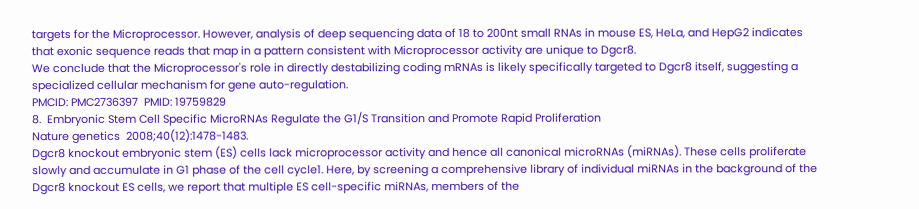targets for the Microprocessor. However, analysis of deep sequencing data of 18 to 200nt small RNAs in mouse ES, HeLa, and HepG2 indicates that exonic sequence reads that map in a pattern consistent with Microprocessor activity are unique to Dgcr8.
We conclude that the Microprocessor's role in directly destabilizing coding mRNAs is likely specifically targeted to Dgcr8 itself, suggesting a specialized cellular mechanism for gene auto-regulation.
PMCID: PMC2736397  PMID: 19759829
8.  Embryonic Stem Cell Specific MicroRNAs Regulate the G1/S Transition and Promote Rapid Proliferation
Nature genetics  2008;40(12):1478-1483.
Dgcr8 knockout embryonic stem (ES) cells lack microprocessor activity and hence all canonical microRNAs (miRNAs). These cells proliferate slowly and accumulate in G1 phase of the cell cycle1. Here, by screening a comprehensive library of individual miRNAs in the background of the Dgcr8 knockout ES cells, we report that multiple ES cell-specific miRNAs, members of the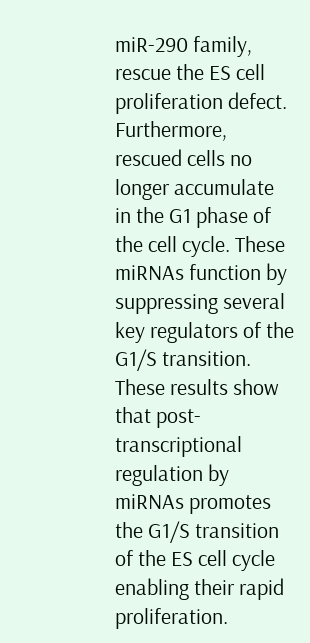miR-290 family, rescue the ES cell proliferation defect. Furthermore, rescued cells no longer accumulate in the G1 phase of the cell cycle. These miRNAs function by suppressing several key regulators of the G1/S transition. These results show that post-transcriptional regulation by miRNAs promotes the G1/S transition of the ES cell cycle enabling their rapid proliferation.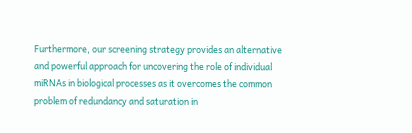Furthermore, our screening strategy provides an alternative and powerful approach for uncovering the role of individual miRNAs in biological processes as it overcomes the common problem of redundancy and saturation in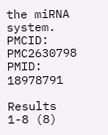the miRNA system.
PMCID: PMC2630798  PMID: 18978791

Results 1-8 (8)